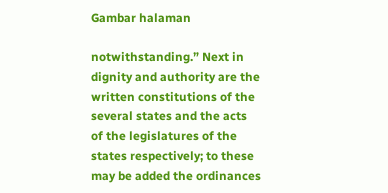Gambar halaman

notwithstanding.” Next in dignity and authority are the written constitutions of the several states and the acts of the legislatures of the states respectively; to these may be added the ordinances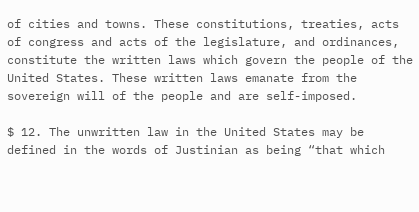of cities and towns. These constitutions, treaties, acts of congress and acts of the legislature, and ordinances, constitute the written laws which govern the people of the United States. These written laws emanate from the sovereign will of the people and are self-imposed.

$ 12. The unwritten law in the United States may be defined in the words of Justinian as being “that which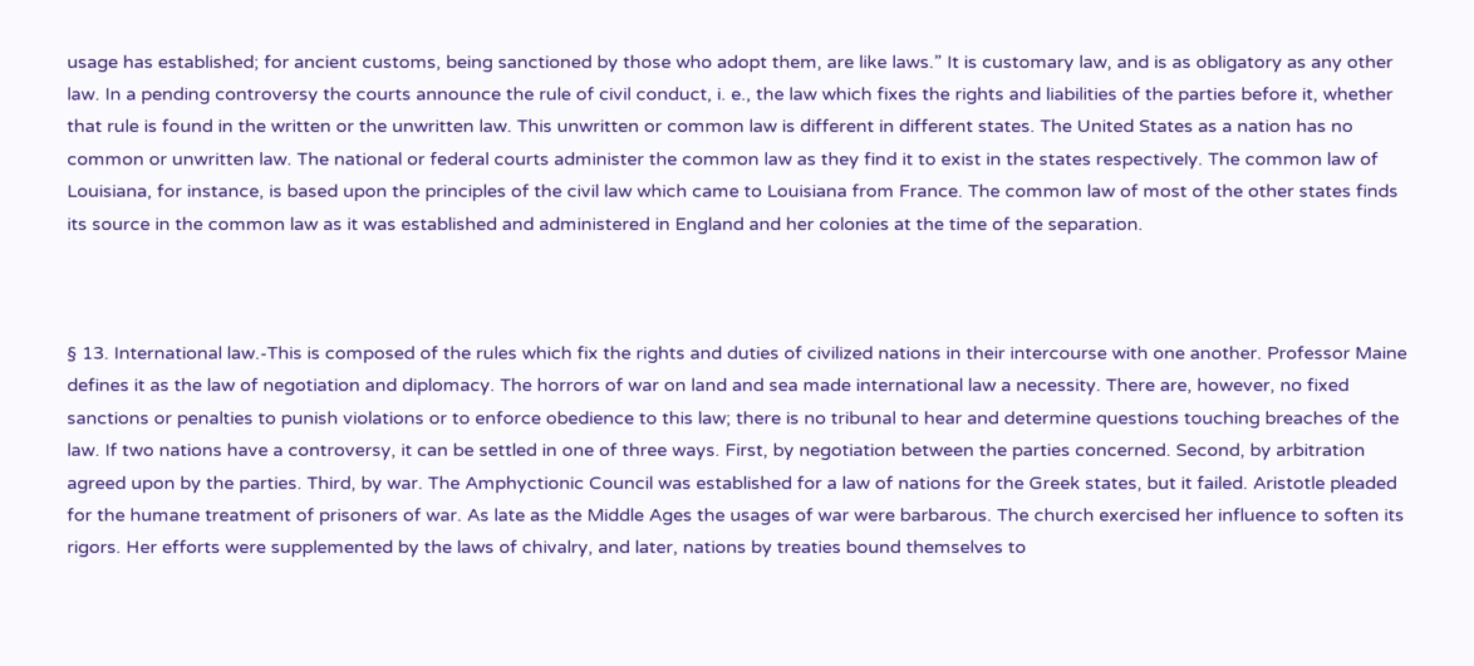usage has established; for ancient customs, being sanctioned by those who adopt them, are like laws.” It is customary law, and is as obligatory as any other law. In a pending controversy the courts announce the rule of civil conduct, i. e., the law which fixes the rights and liabilities of the parties before it, whether that rule is found in the written or the unwritten law. This unwritten or common law is different in different states. The United States as a nation has no common or unwritten law. The national or federal courts administer the common law as they find it to exist in the states respectively. The common law of Louisiana, for instance, is based upon the principles of the civil law which came to Louisiana from France. The common law of most of the other states finds its source in the common law as it was established and administered in England and her colonies at the time of the separation.



§ 13. International law.-This is composed of the rules which fix the rights and duties of civilized nations in their intercourse with one another. Professor Maine defines it as the law of negotiation and diplomacy. The horrors of war on land and sea made international law a necessity. There are, however, no fixed sanctions or penalties to punish violations or to enforce obedience to this law; there is no tribunal to hear and determine questions touching breaches of the law. If two nations have a controversy, it can be settled in one of three ways. First, by negotiation between the parties concerned. Second, by arbitration agreed upon by the parties. Third, by war. The Amphyctionic Council was established for a law of nations for the Greek states, but it failed. Aristotle pleaded for the humane treatment of prisoners of war. As late as the Middle Ages the usages of war were barbarous. The church exercised her influence to soften its rigors. Her efforts were supplemented by the laws of chivalry, and later, nations by treaties bound themselves to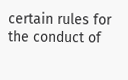certain rules for the conduct of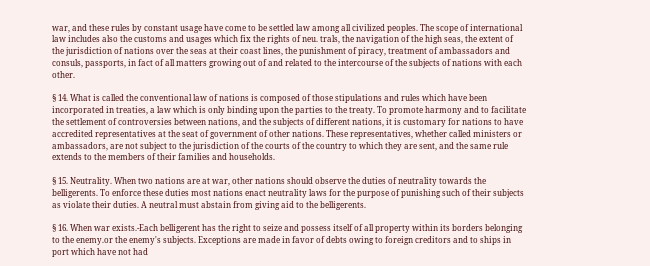war, and these rules by constant usage have come to be settled law among all civilized peoples. The scope of international law includes also the customs and usages which fix the rights of neu. trals, the navigation of the high seas, the extent of the jurisdiction of nations over the seas at their coast lines, the punishment of piracy, treatment of ambassadors and consuls, passports, in fact of all matters growing out of and related to the intercourse of the subjects of nations with each other.

§ 14. What is called the conventional law of nations is composed of those stipulations and rules which have been incorporated in treaties, a law which is only binding upon the parties to the treaty. To promote harmony and to facilitate the settlement of controversies between nations, and the subjects of different nations, it is customary for nations to have accredited representatives at the seat of government of other nations. These representatives, whether called ministers or ambassadors, are not subject to the jurisdiction of the courts of the country to which they are sent, and the same rule extends to the members of their families and households.

§ 15. Neutrality. When two nations are at war, other nations should observe the duties of neutrality towards the belligerents. To enforce these duties most nations enact neutrality laws for the purpose of punishing such of their subjects as violate their duties. A neutral must abstain from giving aid to the belligerents.

§ 16. When war exists.-Each belligerent has the right to seize and possess itself of all property within its borders belonging to the enemy.or the enemy's subjects. Exceptions are made in favor of debts owing to foreign creditors and to ships in port which have not had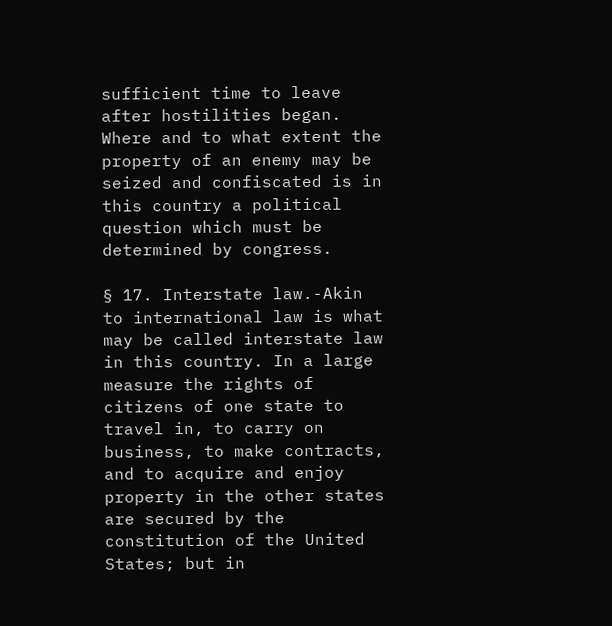sufficient time to leave after hostilities began. Where and to what extent the property of an enemy may be seized and confiscated is in this country a political question which must be determined by congress.

§ 17. Interstate law.-Akin to international law is what may be called interstate law in this country. In a large measure the rights of citizens of one state to travel in, to carry on business, to make contracts, and to acquire and enjoy property in the other states are secured by the constitution of the United States; but in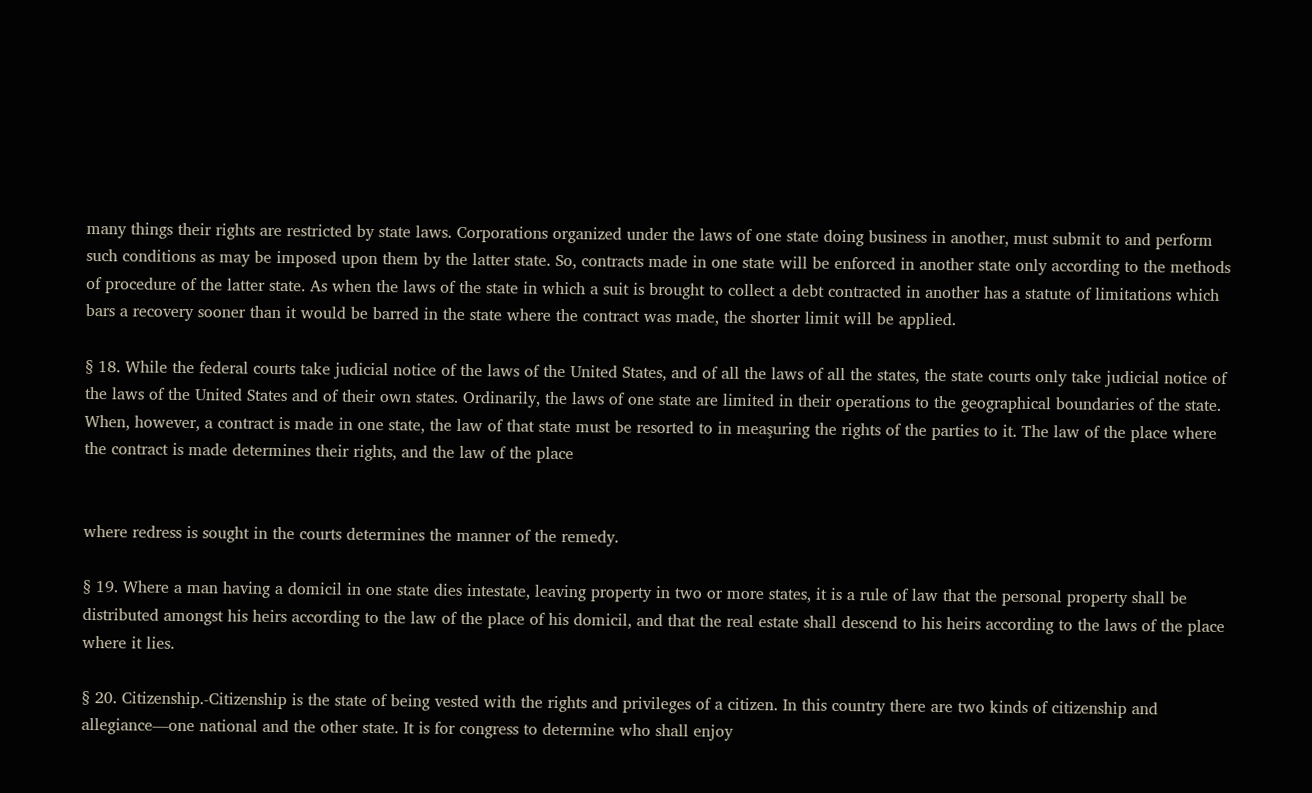many things their rights are restricted by state laws. Corporations organized under the laws of one state doing business in another, must submit to and perform such conditions as may be imposed upon them by the latter state. So, contracts made in one state will be enforced in another state only according to the methods of procedure of the latter state. As when the laws of the state in which a suit is brought to collect a debt contracted in another has a statute of limitations which bars a recovery sooner than it would be barred in the state where the contract was made, the shorter limit will be applied.

§ 18. While the federal courts take judicial notice of the laws of the United States, and of all the laws of all the states, the state courts only take judicial notice of the laws of the United States and of their own states. Ordinarily, the laws of one state are limited in their operations to the geographical boundaries of the state. When, however, a contract is made in one state, the law of that state must be resorted to in meaşuring the rights of the parties to it. The law of the place where the contract is made determines their rights, and the law of the place


where redress is sought in the courts determines the manner of the remedy.

§ 19. Where a man having a domicil in one state dies intestate, leaving property in two or more states, it is a rule of law that the personal property shall be distributed amongst his heirs according to the law of the place of his domicil, and that the real estate shall descend to his heirs according to the laws of the place where it lies.

§ 20. Citizenship.-Citizenship is the state of being vested with the rights and privileges of a citizen. In this country there are two kinds of citizenship and allegiance—one national and the other state. It is for congress to determine who shall enjoy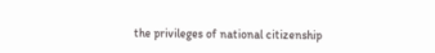the privileges of national citizenship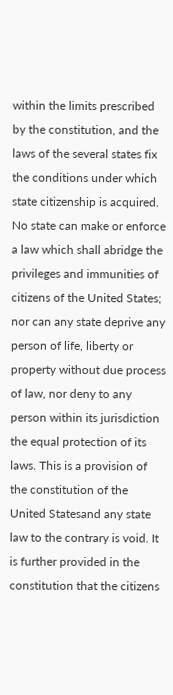within the limits prescribed by the constitution, and the laws of the several states fix the conditions under which state citizenship is acquired. No state can make or enforce a law which shall abridge the privileges and immunities of citizens of the United States; nor can any state deprive any person of life, liberty or property without due process of law, nor deny to any person within its jurisdiction the equal protection of its laws. This is a provision of the constitution of the United Statesand any state law to the contrary is void. It is further provided in the constitution that the citizens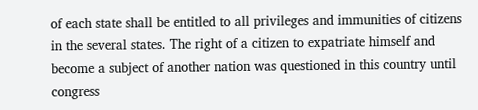of each state shall be entitled to all privileges and immunities of citizens in the several states. The right of a citizen to expatriate himself and become a subject of another nation was questioned in this country until congress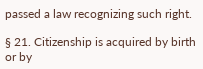passed a law recognizing such right.

§ 21. Citizenship is acquired by birth or by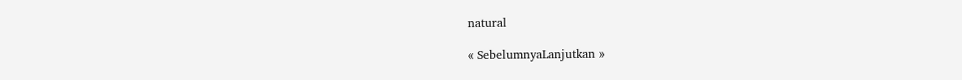natural

« SebelumnyaLanjutkan »